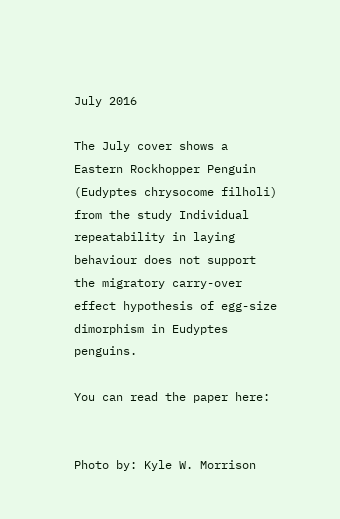July 2016

The July cover shows a Eastern Rockhopper Penguin (Eudyptes chrysocome filholi) from the study Individual repeatability in laying behaviour does not support the migratory carry-over effect hypothesis of egg-size dimorphism in Eudyptes penguins.

You can read the paper here:


Photo by: Kyle W. Morrison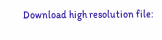Download high resolution file: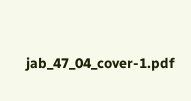jab_47_04_cover-1.pdf